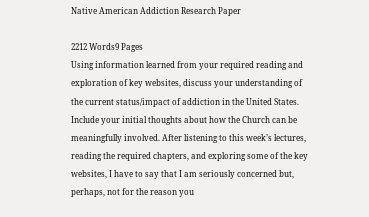Native American Addiction Research Paper

2212 Words9 Pages
Using information learned from your required reading and exploration of key websites, discuss your understanding of the current status/impact of addiction in the United States. Include your initial thoughts about how the Church can be meaningfully involved. After listening to this week’s lectures, reading the required chapters, and exploring some of the key websites, I have to say that I am seriously concerned but, perhaps, not for the reason you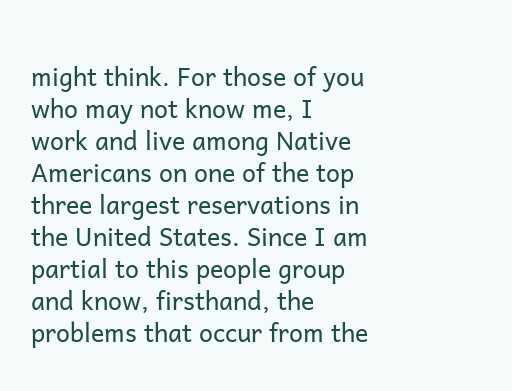might think. For those of you who may not know me, I work and live among Native Americans on one of the top three largest reservations in the United States. Since I am partial to this people group and know, firsthand, the problems that occur from the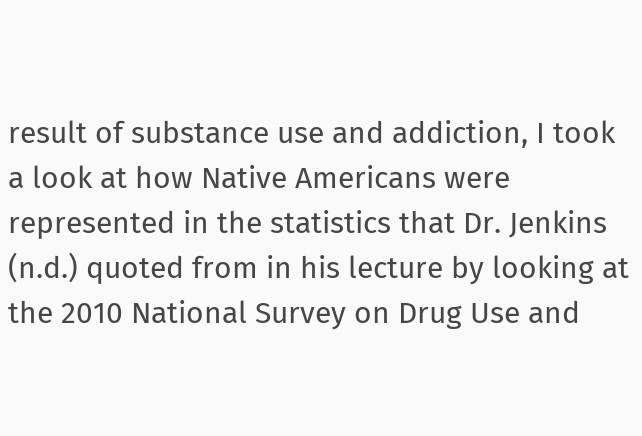result of substance use and addiction, I took a look at how Native Americans were represented in the statistics that Dr. Jenkins (n.d.) quoted from in his lecture by looking at the 2010 National Survey on Drug Use and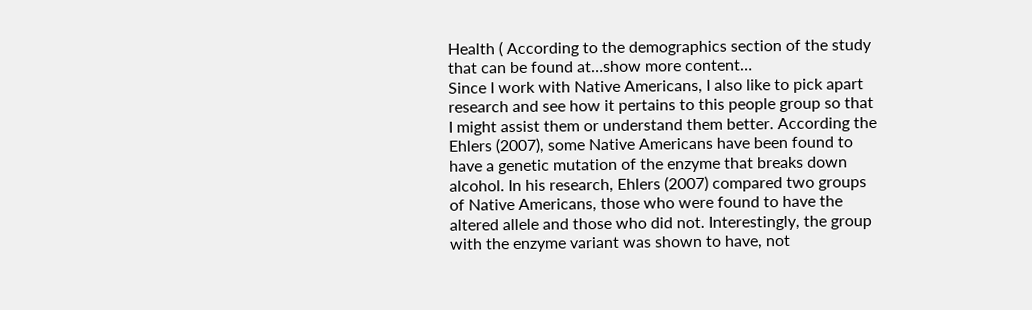Health ( According to the demographics section of the study that can be found at…show more content…
Since I work with Native Americans, I also like to pick apart research and see how it pertains to this people group so that I might assist them or understand them better. According the Ehlers (2007), some Native Americans have been found to have a genetic mutation of the enzyme that breaks down alcohol. In his research, Ehlers (2007) compared two groups of Native Americans, those who were found to have the altered allele and those who did not. Interestingly, the group with the enzyme variant was shown to have, not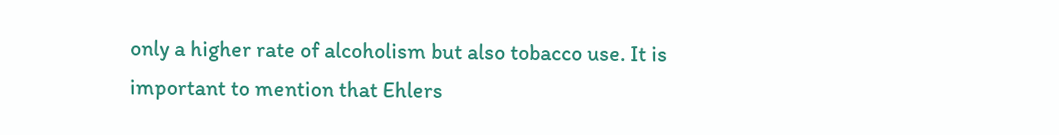only a higher rate of alcoholism but also tobacco use. It is important to mention that Ehlers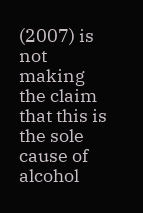(2007) is not making the claim that this is the sole cause of alcohol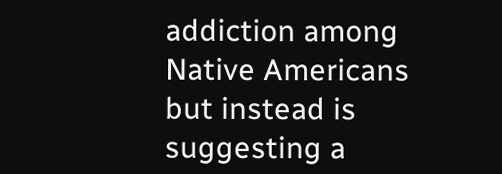addiction among Native Americans but instead is suggesting a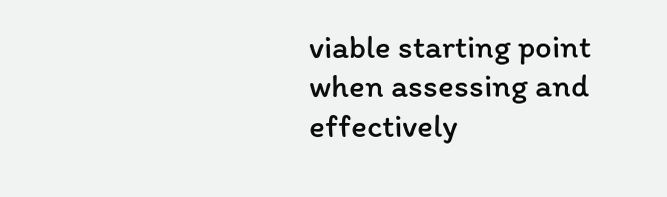viable starting point when assessing and effectively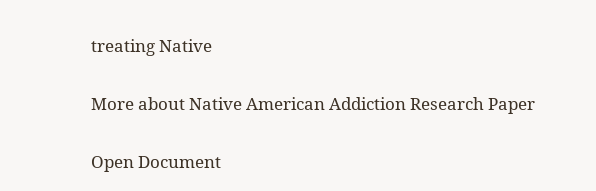treating Native

More about Native American Addiction Research Paper

Open Document